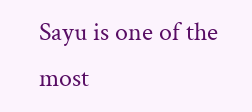Sayu is one of the most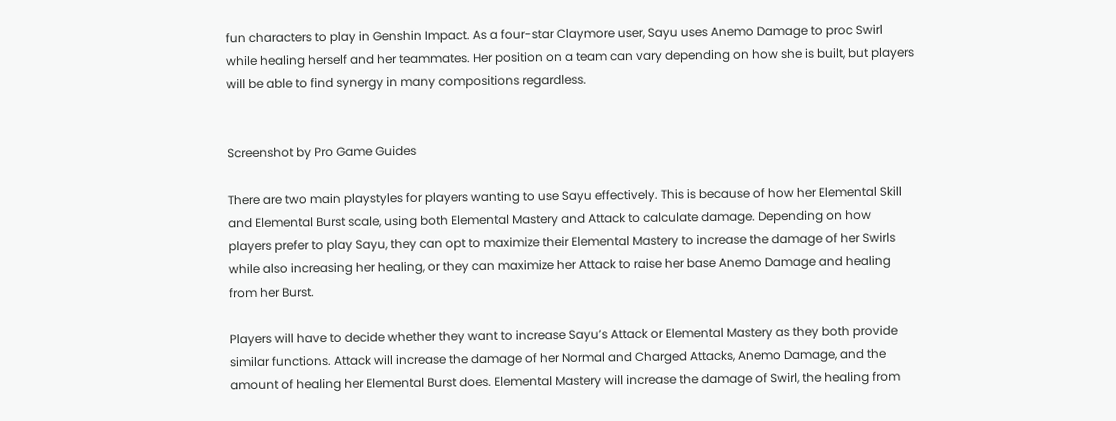fun characters to play in Genshin Impact. As a four-star Claymore user, Sayu uses Anemo Damage to proc Swirl while healing herself and her teammates. Her position on a team can vary depending on how she is built, but players will be able to find synergy in many compositions regardless.


Screenshot by Pro Game Guides

There are two main playstyles for players wanting to use Sayu effectively. This is because of how her Elemental Skill and Elemental Burst scale, using both Elemental Mastery and Attack to calculate damage. Depending on how players prefer to play Sayu, they can opt to maximize their Elemental Mastery to increase the damage of her Swirls while also increasing her healing, or they can maximize her Attack to raise her base Anemo Damage and healing from her Burst.

Players will have to decide whether they want to increase Sayu’s Attack or Elemental Mastery as they both provide similar functions. Attack will increase the damage of her Normal and Charged Attacks, Anemo Damage, and the amount of healing her Elemental Burst does. Elemental Mastery will increase the damage of Swirl, the healing from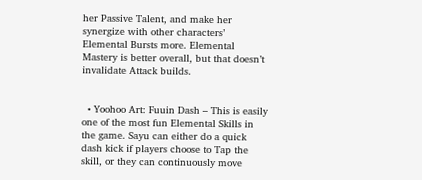her Passive Talent, and make her synergize with other characters’ Elemental Bursts more. Elemental Mastery is better overall, but that doesn’t invalidate Attack builds.


  • Yoohoo Art: Fuuin Dash – This is easily one of the most fun Elemental Skills in the game. Sayu can either do a quick dash kick if players choose to Tap the skill, or they can continuously move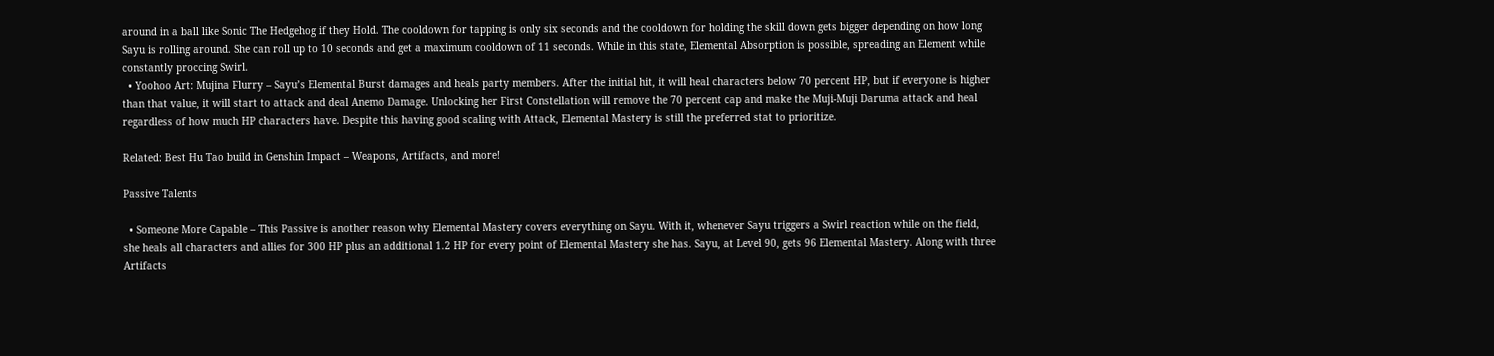around in a ball like Sonic The Hedgehog if they Hold. The cooldown for tapping is only six seconds and the cooldown for holding the skill down gets bigger depending on how long Sayu is rolling around. She can roll up to 10 seconds and get a maximum cooldown of 11 seconds. While in this state, Elemental Absorption is possible, spreading an Element while constantly proccing Swirl.
  • Yoohoo Art: Mujina Flurry – Sayu’s Elemental Burst damages and heals party members. After the initial hit, it will heal characters below 70 percent HP, but if everyone is higher than that value, it will start to attack and deal Anemo Damage. Unlocking her First Constellation will remove the 70 percent cap and make the Muji-Muji Daruma attack and heal regardless of how much HP characters have. Despite this having good scaling with Attack, Elemental Mastery is still the preferred stat to prioritize.

Related: Best Hu Tao build in Genshin Impact – Weapons, Artifacts, and more!

Passive Talents

  • Someone More Capable – This Passive is another reason why Elemental Mastery covers everything on Sayu. With it, whenever Sayu triggers a Swirl reaction while on the field, she heals all characters and allies for 300 HP plus an additional 1.2 HP for every point of Elemental Mastery she has. Sayu, at Level 90, gets 96 Elemental Mastery. Along with three Artifacts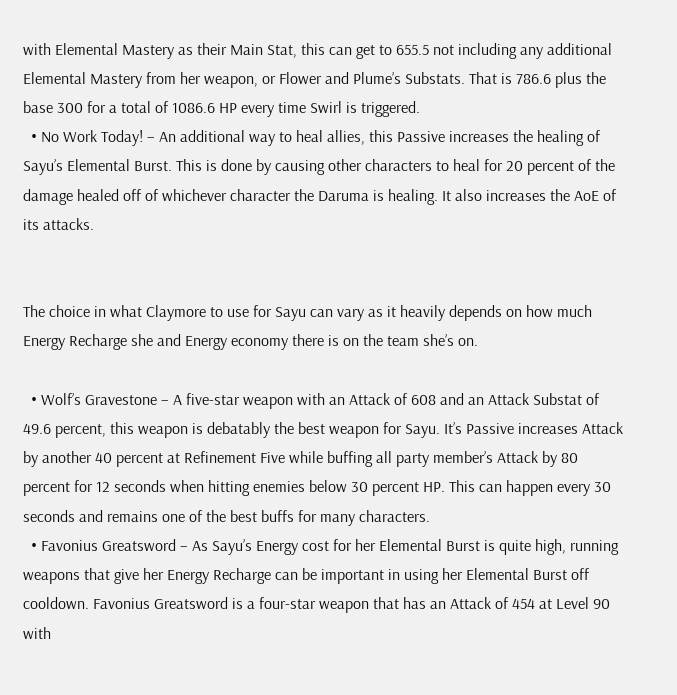with Elemental Mastery as their Main Stat, this can get to 655.5 not including any additional Elemental Mastery from her weapon, or Flower and Plume’s Substats. That is 786.6 plus the base 300 for a total of 1086.6 HP every time Swirl is triggered.
  • No Work Today! – An additional way to heal allies, this Passive increases the healing of Sayu’s Elemental Burst. This is done by causing other characters to heal for 20 percent of the damage healed off of whichever character the Daruma is healing. It also increases the AoE of its attacks.


The choice in what Claymore to use for Sayu can vary as it heavily depends on how much Energy Recharge she and Energy economy there is on the team she’s on.

  • Wolf’s Gravestone – A five-star weapon with an Attack of 608 and an Attack Substat of 49.6 percent, this weapon is debatably the best weapon for Sayu. It’s Passive increases Attack by another 40 percent at Refinement Five while buffing all party member’s Attack by 80 percent for 12 seconds when hitting enemies below 30 percent HP. This can happen every 30 seconds and remains one of the best buffs for many characters.
  • Favonius Greatsword – As Sayu’s Energy cost for her Elemental Burst is quite high, running weapons that give her Energy Recharge can be important in using her Elemental Burst off cooldown. Favonius Greatsword is a four-star weapon that has an Attack of 454 at Level 90 with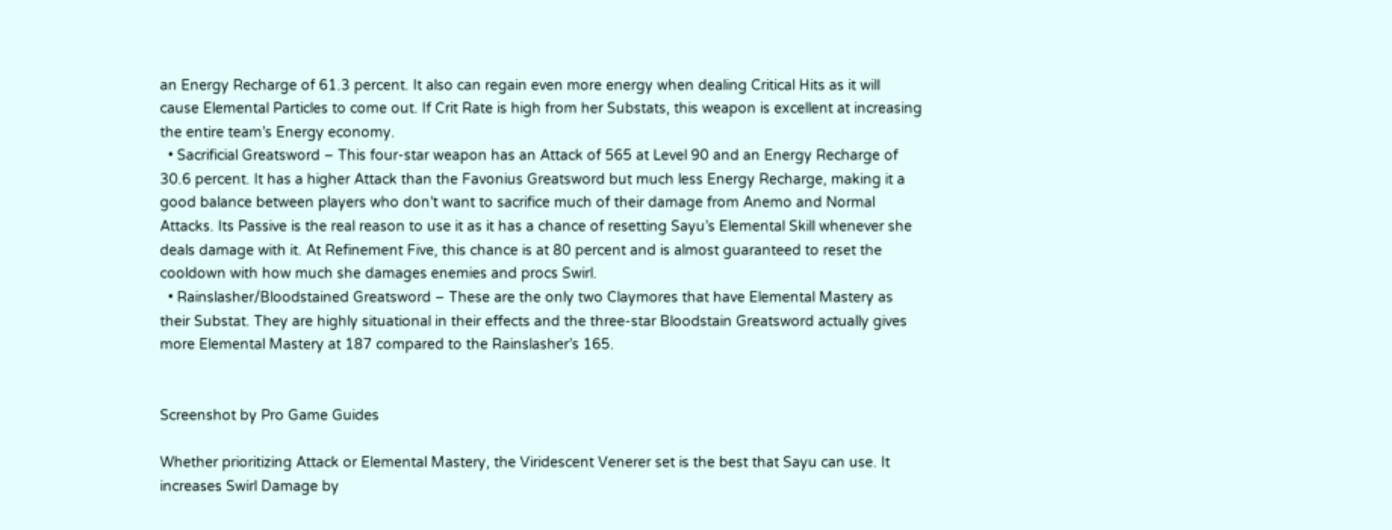an Energy Recharge of 61.3 percent. It also can regain even more energy when dealing Critical Hits as it will cause Elemental Particles to come out. If Crit Rate is high from her Substats, this weapon is excellent at increasing the entire team’s Energy economy.
  • Sacrificial Greatsword – This four-star weapon has an Attack of 565 at Level 90 and an Energy Recharge of 30.6 percent. It has a higher Attack than the Favonius Greatsword but much less Energy Recharge, making it a good balance between players who don’t want to sacrifice much of their damage from Anemo and Normal Attacks. Its Passive is the real reason to use it as it has a chance of resetting Sayu’s Elemental Skill whenever she deals damage with it. At Refinement Five, this chance is at 80 percent and is almost guaranteed to reset the cooldown with how much she damages enemies and procs Swirl.
  • Rainslasher/Bloodstained Greatsword – These are the only two Claymores that have Elemental Mastery as their Substat. They are highly situational in their effects and the three-star Bloodstain Greatsword actually gives more Elemental Mastery at 187 compared to the Rainslasher’s 165.


Screenshot by Pro Game Guides

Whether prioritizing Attack or Elemental Mastery, the Viridescent Venerer set is the best that Sayu can use. It increases Swirl Damage by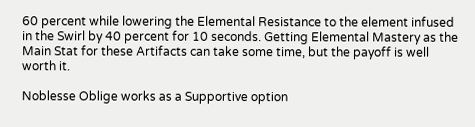60 percent while lowering the Elemental Resistance to the element infused in the Swirl by 40 percent for 10 seconds. Getting Elemental Mastery as the Main Stat for these Artifacts can take some time, but the payoff is well worth it.

Noblesse Oblige works as a Supportive option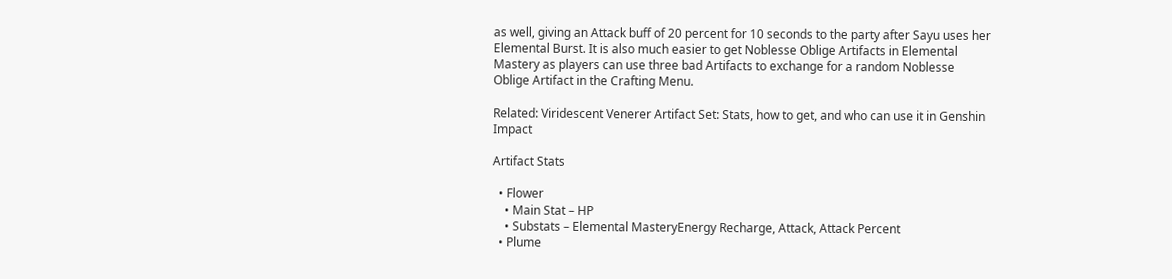as well, giving an Attack buff of 20 percent for 10 seconds to the party after Sayu uses her Elemental Burst. It is also much easier to get Noblesse Oblige Artifacts in Elemental Mastery as players can use three bad Artifacts to exchange for a random Noblesse Oblige Artifact in the Crafting Menu.

Related: Viridescent Venerer Artifact Set: Stats, how to get, and who can use it in Genshin Impact

Artifact Stats

  • Flower
    • Main Stat – HP
    • Substats – Elemental MasteryEnergy Recharge, Attack, Attack Percent
  • Plume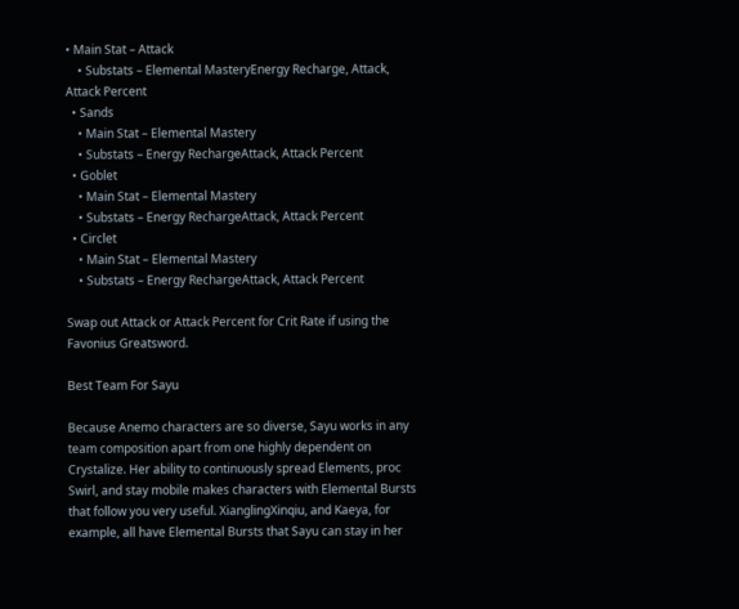• Main Stat – Attack
    • Substats – Elemental MasteryEnergy Recharge, Attack, Attack Percent
  • Sands
    • Main Stat – Elemental Mastery
    • Substats – Energy RechargeAttack, Attack Percent
  • Goblet
    • Main Stat – Elemental Mastery
    • Substats – Energy RechargeAttack, Attack Percent
  • Circlet
    • Main Stat – Elemental Mastery
    • Substats – Energy RechargeAttack, Attack Percent

Swap out Attack or Attack Percent for Crit Rate if using the Favonius Greatsword.

Best Team For Sayu

Because Anemo characters are so diverse, Sayu works in any team composition apart from one highly dependent on Crystalize. Her ability to continuously spread Elements, proc Swirl, and stay mobile makes characters with Elemental Bursts that follow you very useful. XianglingXinqiu, and Kaeya, for example, all have Elemental Bursts that Sayu can stay in her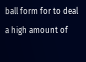ball form for to deal a high amount of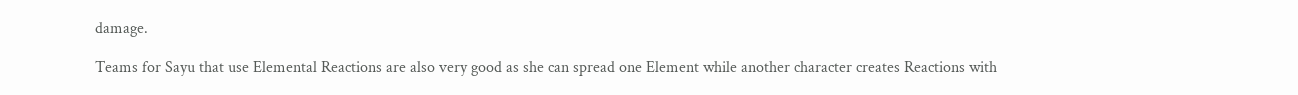damage.

Teams for Sayu that use Elemental Reactions are also very good as she can spread one Element while another character creates Reactions with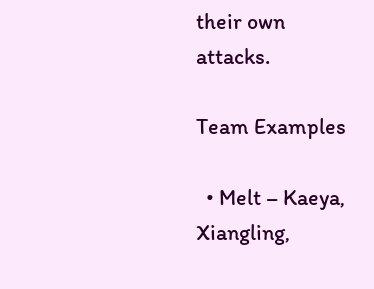their own attacks.

Team Examples

  • Melt – Kaeya, Xiangling,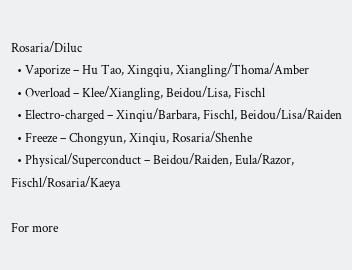Rosaria/Diluc
  • Vaporize – Hu Tao, Xingqiu, Xiangling/Thoma/Amber
  • Overload – Klee/Xiangling, Beidou/Lisa, Fischl
  • Electro-charged – Xinqiu/Barbara, Fischl, Beidou/Lisa/Raiden
  • Freeze – Chongyun, Xinqiu, Rosaria/Shenhe
  • Physical/Superconduct – Beidou/Raiden, Eula/Razor, Fischl/Rosaria/Kaeya

For more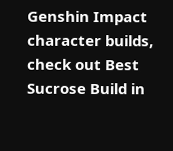Genshin Impact character builds, check out Best Sucrose Build in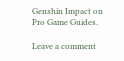Genshin Impact on Pro Game Guides.

Leave a comment